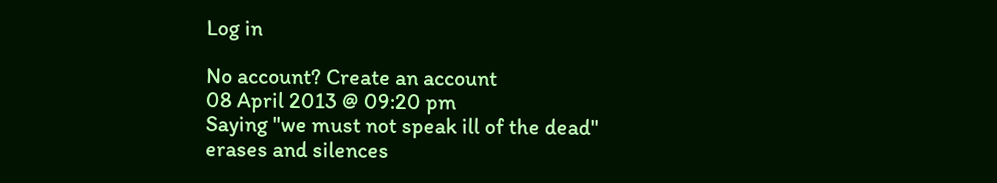Log in

No account? Create an account
08 April 2013 @ 09:20 pm
Saying "we must not speak ill of the dead" erases and silences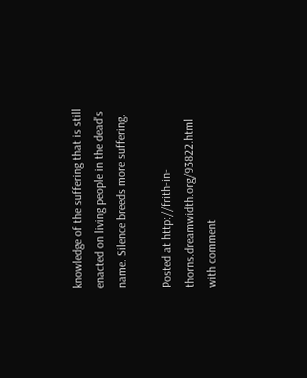knowledge of the suffering that is still enacted on living people in the dead's name. Silence breeds more suffering.

Posted at http://frith-in-thorns.dreamwidth.org/93822.html with comment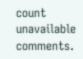count unavailable comments.